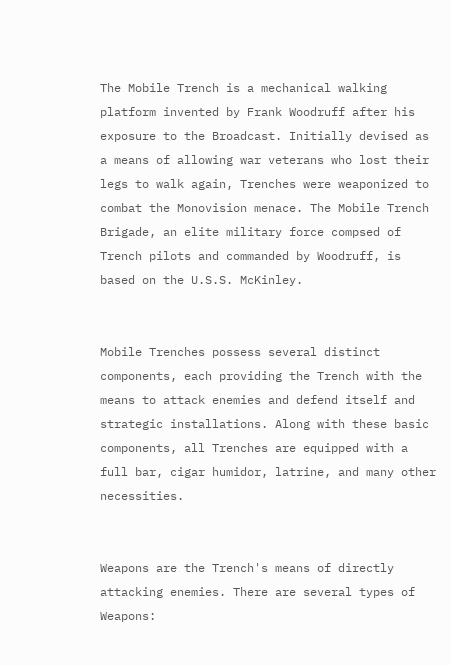The Mobile Trench is a mechanical walking platform invented by Frank Woodruff after his exposure to the Broadcast. Initially devised as a means of allowing war veterans who lost their legs to walk again, Trenches were weaponized to combat the Monovision menace. The Mobile Trench Brigade, an elite military force compsed of Trench pilots and commanded by Woodruff, is based on the U.S.S. McKinley.


Mobile Trenches possess several distinct components, each providing the Trench with the means to attack enemies and defend itself and strategic installations. Along with these basic components, all Trenches are equipped with a full bar, cigar humidor, latrine, and many other necessities.


Weapons are the Trench's means of directly attacking enemies. There are several types of Weapons: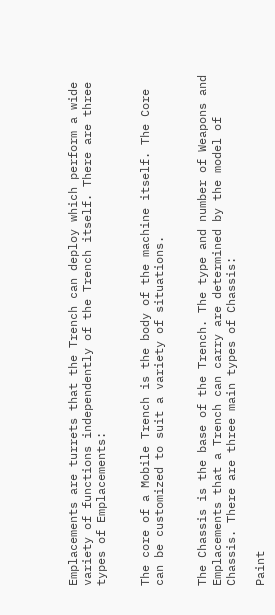Emplacements are turrets that the Trench can deploy which perform a wide variety of functions independently of the Trench itself. There are three types of Emplacements:


The core of a Mobile Trench is the body of the machine itself. The Core can be customized to suit a variety of situations.


The Chassis is the base of the Trench. The type and number of Weapons and Emplacements that a Trench can carry are determined by the model of Chassis. There are three main types of Chassis:

Paint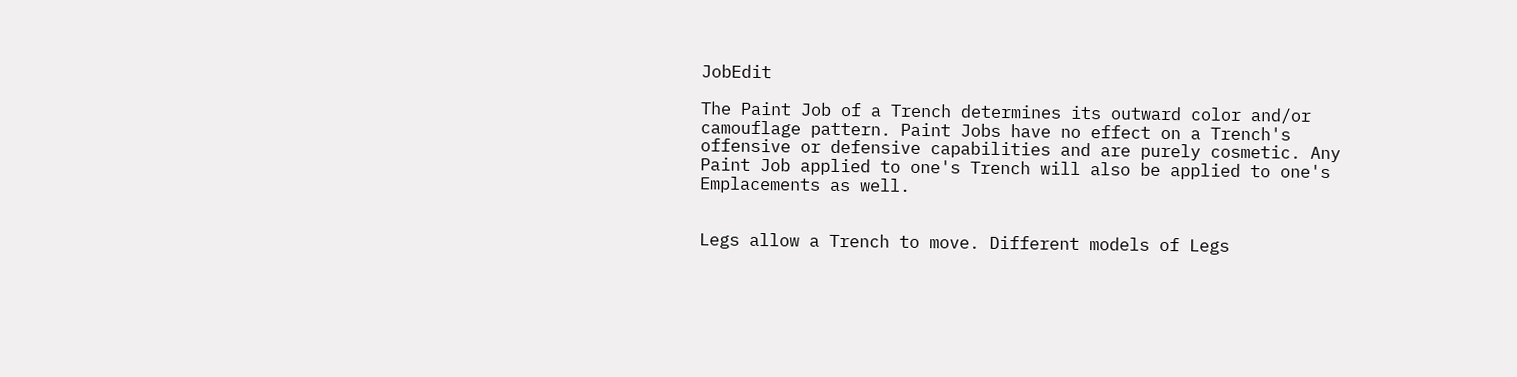JobEdit

The Paint Job of a Trench determines its outward color and/or camouflage pattern. Paint Jobs have no effect on a Trench's offensive or defensive capabilities and are purely cosmetic. Any Paint Job applied to one's Trench will also be applied to one's Emplacements as well.


Legs allow a Trench to move. Different models of Legs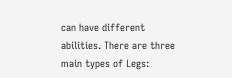can have different abilities. There are three main types of Legs: